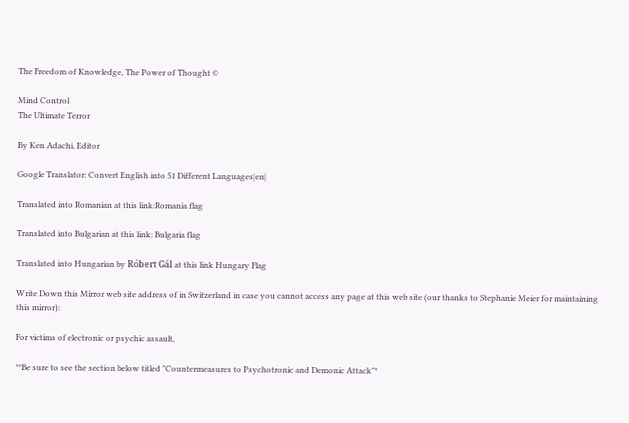The Freedom of Knowledge, The Power of Thought ©

Mind Control
The Ultimate Terror

By Ken Adachi, Editor

Google Translator: Convert English into 51 Different Languages|en|

Translated into Romanian at this link:Romania flag

Translated into Bulgarian at this link: Bulgaria flag

Translated into Hungarian by Róbert Gál at this link Hungary Flag

Write Down this Mirror web site address of in Switzerland in case you cannot access any page at this web site (our thanks to Stephanie Meier for maintaining this mirror):

For victims of electronic or psychic assault,

**Be sure to see the section below titled "Countermeasures to Psychotronic and Demonic Attack"*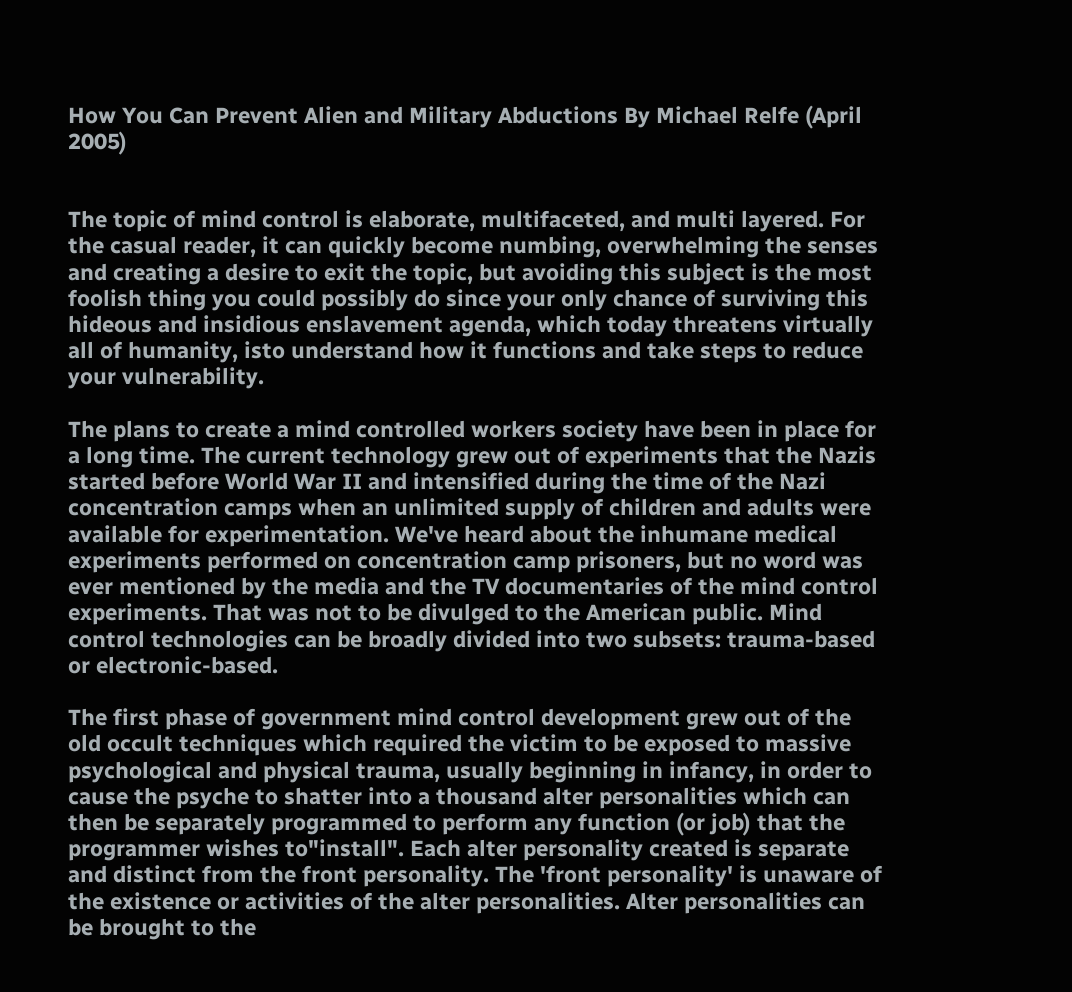How You Can Prevent Alien and Military Abductions By Michael Relfe (April 2005)


The topic of mind control is elaborate, multifaceted, and multi layered. For the casual reader, it can quickly become numbing, overwhelming the senses and creating a desire to exit the topic, but avoiding this subject is the most foolish thing you could possibly do since your only chance of surviving this hideous and insidious enslavement agenda, which today threatens virtually all of humanity, isto understand how it functions and take steps to reduce your vulnerability.

The plans to create a mind controlled workers society have been in place for a long time. The current technology grew out of experiments that the Nazis started before World War II and intensified during the time of the Nazi concentration camps when an unlimited supply of children and adults were available for experimentation. We've heard about the inhumane medical experiments performed on concentration camp prisoners, but no word was ever mentioned by the media and the TV documentaries of the mind control experiments. That was not to be divulged to the American public. Mind control technologies can be broadly divided into two subsets: trauma-based or electronic-based.

The first phase of government mind control development grew out of the old occult techniques which required the victim to be exposed to massive psychological and physical trauma, usually beginning in infancy, in order to cause the psyche to shatter into a thousand alter personalities which can then be separately programmed to perform any function (or job) that the programmer wishes to"install". Each alter personality created is separate and distinct from the front personality. The 'front personality' is unaware of the existence or activities of the alter personalities. Alter personalities can be brought to the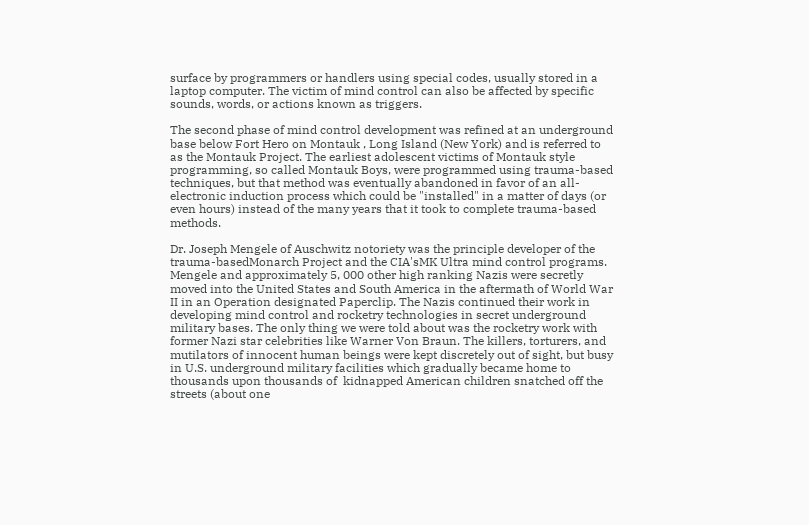surface by programmers or handlers using special codes, usually stored in a laptop computer. The victim of mind control can also be affected by specific sounds, words, or actions known as triggers.

The second phase of mind control development was refined at an underground base below Fort Hero on Montauk , Long Island (New York) and is referred to as the Montauk Project. The earliest adolescent victims of Montauk style programming, so called Montauk Boys, were programmed using trauma-based techniques, but that method was eventually abandoned in favor of an all-electronic induction process which could be "installed" in a matter of days (or even hours) instead of the many years that it took to complete trauma-based methods.

Dr. Joseph Mengele of Auschwitz notoriety was the principle developer of the trauma-basedMonarch Project and the CIA'sMK Ultra mind control programs. Mengele and approximately 5, 000 other high ranking Nazis were secretly moved into the United States and South America in the aftermath of World War II in an Operation designated Paperclip. The Nazis continued their work in developing mind control and rocketry technologies in secret underground military bases. The only thing we were told about was the rocketry work with former Nazi star celebrities like Warner Von Braun. The killers, torturers, and mutilators of innocent human beings were kept discretely out of sight, but busy in U.S. underground military facilities which gradually became home to thousands upon thousands of  kidnapped American children snatched off the streets (about one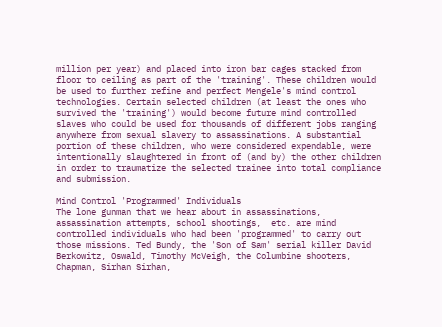million per year) and placed into iron bar cages stacked from floor to ceiling as part of the 'training'. These children would be used to further refine and perfect Mengele's mind control technologies. Certain selected children (at least the ones who survived the 'training') would become future mind controlled slaves who could be used for thousands of different jobs ranging anywhere from sexual slavery to assassinations. A substantial portion of these children, who were considered expendable, were intentionally slaughtered in front of (and by) the other children in order to traumatize the selected trainee into total compliance and submission.

Mind Control 'Programmed' Individuals
The lone gunman that we hear about in assassinations, assassination attempts, school shootings,  etc. are mind controlled individuals who had been 'programmed' to carry out those missions. Ted Bundy, the 'Son of Sam' serial killer David Berkowitz, Oswald, Timothy McVeigh, the Columbine shooters, Chapman, Sirhan Sirhan,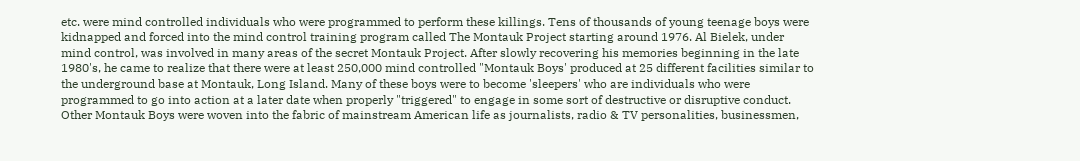etc. were mind controlled individuals who were programmed to perform these killings. Tens of thousands of young teenage boys were kidnapped and forced into the mind control training program called The Montauk Project starting around 1976. Al Bielek, under mind control, was involved in many areas of the secret Montauk Project. After slowly recovering his memories beginning in the late 1980's, he came to realize that there were at least 250,000 mind controlled "Montauk Boys' produced at 25 different facilities similar to the underground base at Montauk, Long Island. Many of these boys were to become 'sleepers' who are individuals who were programmed to go into action at a later date when properly "triggered" to engage in some sort of destructive or disruptive conduct. Other Montauk Boys were woven into the fabric of mainstream American life as journalists, radio & TV personalities, businessmen,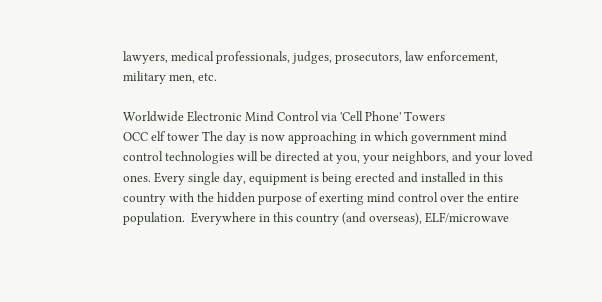lawyers, medical professionals, judges, prosecutors, law enforcement, military men, etc.

Worldwide Electronic Mind Control via 'Cell Phone' Towers
OCC elf tower The day is now approaching in which government mind control technologies will be directed at you, your neighbors, and your loved ones. Every single day, equipment is being erected and installed in this country with the hidden purpose of exerting mind control over the entire population.  Everywhere in this country (and overseas), ELF/microwave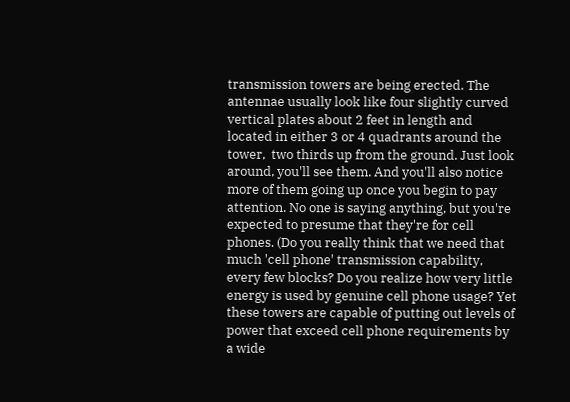transmission towers are being erected. The antennae usually look like four slightly curved vertical plates about 2 feet in length and located in either 3 or 4 quadrants around the tower,  two thirds up from the ground. Just look around, you'll see them. And you'll also notice more of them going up once you begin to pay attention. No one is saying anything, but you're expected to presume that they're for cell phones. (Do you really think that we need that much 'cell phone' transmission capability, every few blocks? Do you realize how very little energy is used by genuine cell phone usage? Yet these towers are capable of putting out levels of power that exceed cell phone requirements by a wide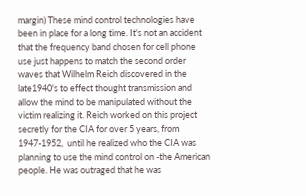margin) These mind control technologies have been in place for a long time. It's not an accident that the frequency band chosen for cell phone use just happens to match the second order waves that Wilhelm Reich discovered in the late1940's to effect thought transmission and allow the mind to be manipulated without the victim realizing it. Reich worked on this project secretly for the CIA for over 5 years, from 1947-1952,  until he realized who the CIA was planning to use the mind control on -the American people. He was outraged that he was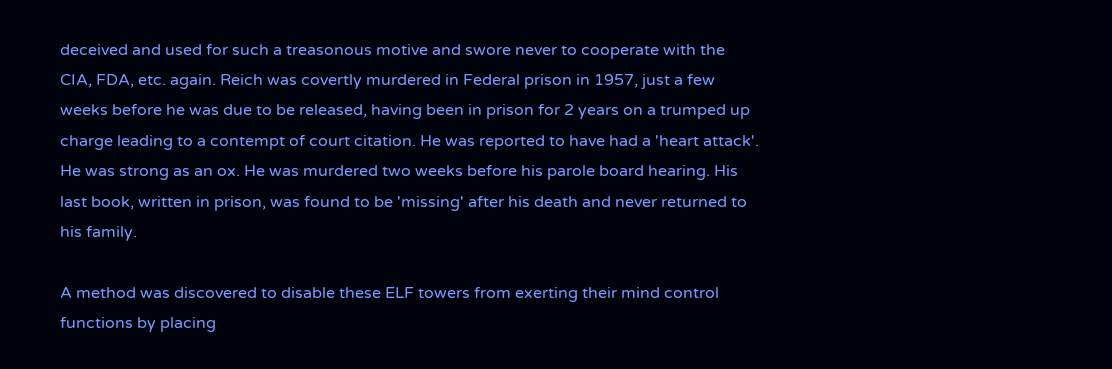deceived and used for such a treasonous motive and swore never to cooperate with the CIA, FDA, etc. again. Reich was covertly murdered in Federal prison in 1957, just a few weeks before he was due to be released, having been in prison for 2 years on a trumped up charge leading to a contempt of court citation. He was reported to have had a 'heart attack'. He was strong as an ox. He was murdered two weeks before his parole board hearing. His last book, written in prison, was found to be 'missing' after his death and never returned to his family.

A method was discovered to disable these ELF towers from exerting their mind control functions by placing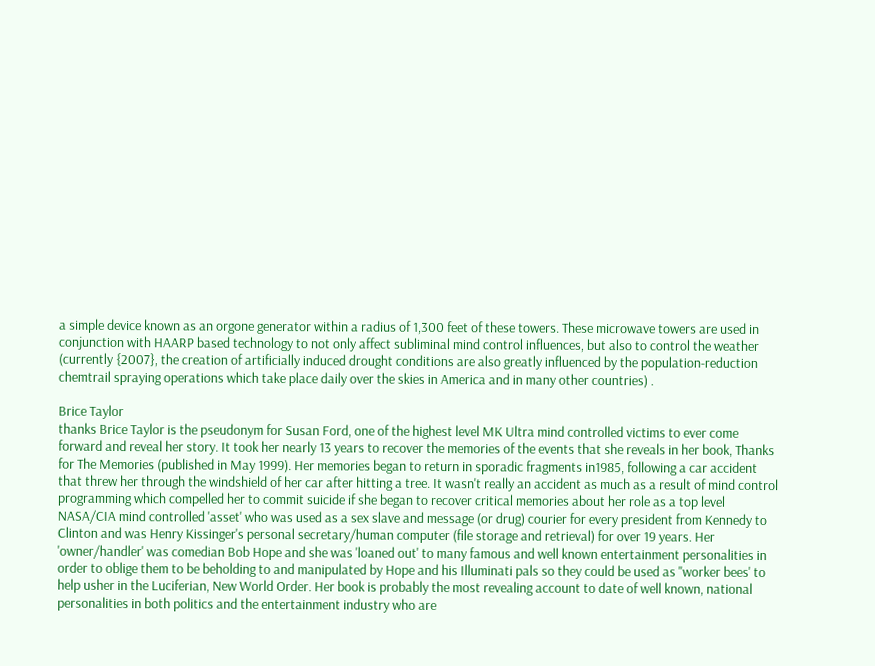a simple device known as an orgone generator within a radius of 1,300 feet of these towers. These microwave towers are used in conjunction with HAARP based technology to not only affect subliminal mind control influences, but also to control the weather (currently {2007}, the creation of artificially induced drought conditions are also greatly influenced by the population-reduction chemtrail spraying operations which take place daily over the skies in America and in many other countries) .

Brice Taylor
thanks Brice Taylor is the pseudonym for Susan Ford, one of the highest level MK Ultra mind controlled victims to ever come forward and reveal her story. It took her nearly 13 years to recover the memories of the events that she reveals in her book, Thanks for The Memories (published in May 1999). Her memories began to return in sporadic fragments in1985, following a car accident that threw her through the windshield of her car after hitting a tree. It wasn't really an accident as much as a result of mind control programming which compelled her to commit suicide if she began to recover critical memories about her role as a top level NASA/CIA mind controlled 'asset' who was used as a sex slave and message (or drug) courier for every president from Kennedy to Clinton and was Henry Kissinger's personal secretary/human computer (file storage and retrieval) for over 19 years. Her 'owner/handler' was comedian Bob Hope and she was 'loaned out' to many famous and well known entertainment personalities in order to oblige them to be beholding to and manipulated by Hope and his Illuminati pals so they could be used as "worker bees' to help usher in the Luciferian, New World Order. Her book is probably the most revealing account to date of well known, national personalities in both politics and the entertainment industry who are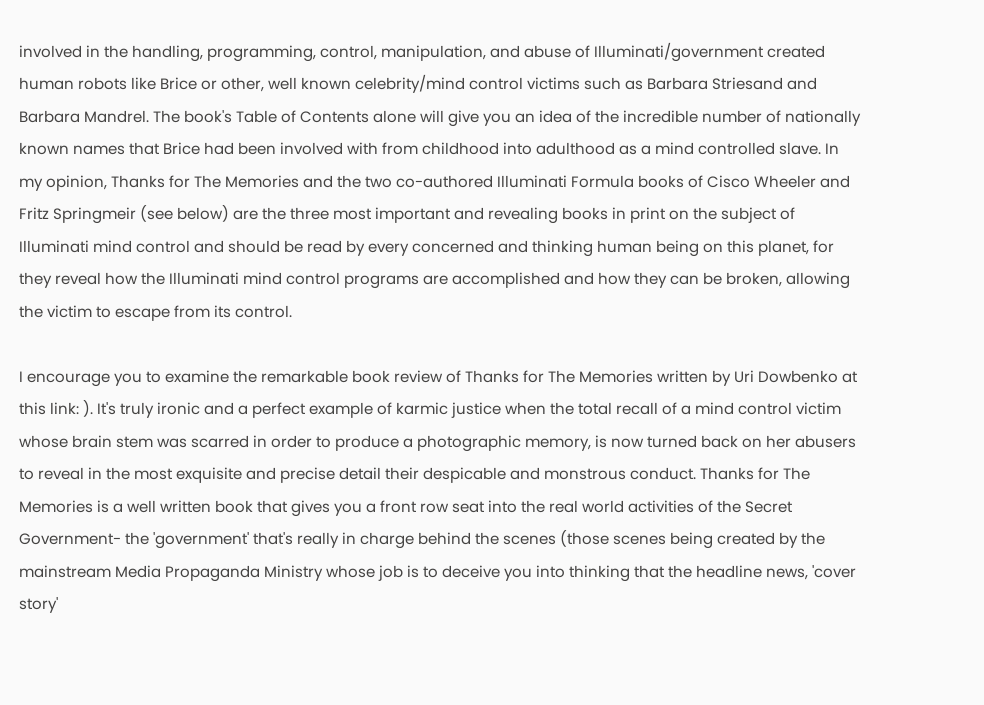involved in the handling, programming, control, manipulation, and abuse of Illuminati/government created human robots like Brice or other, well known celebrity/mind control victims such as Barbara Striesand and Barbara Mandrel. The book's Table of Contents alone will give you an idea of the incredible number of nationally known names that Brice had been involved with from childhood into adulthood as a mind controlled slave. In my opinion, Thanks for The Memories and the two co-authored Illuminati Formula books of Cisco Wheeler and Fritz Springmeir (see below) are the three most important and revealing books in print on the subject of Illuminati mind control and should be read by every concerned and thinking human being on this planet, for they reveal how the Illuminati mind control programs are accomplished and how they can be broken, allowing the victim to escape from its control.

I encourage you to examine the remarkable book review of Thanks for The Memories written by Uri Dowbenko at this link: ). It's truly ironic and a perfect example of karmic justice when the total recall of a mind control victim whose brain stem was scarred in order to produce a photographic memory, is now turned back on her abusers to reveal in the most exquisite and precise detail their despicable and monstrous conduct. Thanks for The Memories is a well written book that gives you a front row seat into the real world activities of the Secret Government- the 'government' that's really in charge behind the scenes (those scenes being created by the mainstream Media Propaganda Ministry whose job is to deceive you into thinking that the headline news, 'cover story'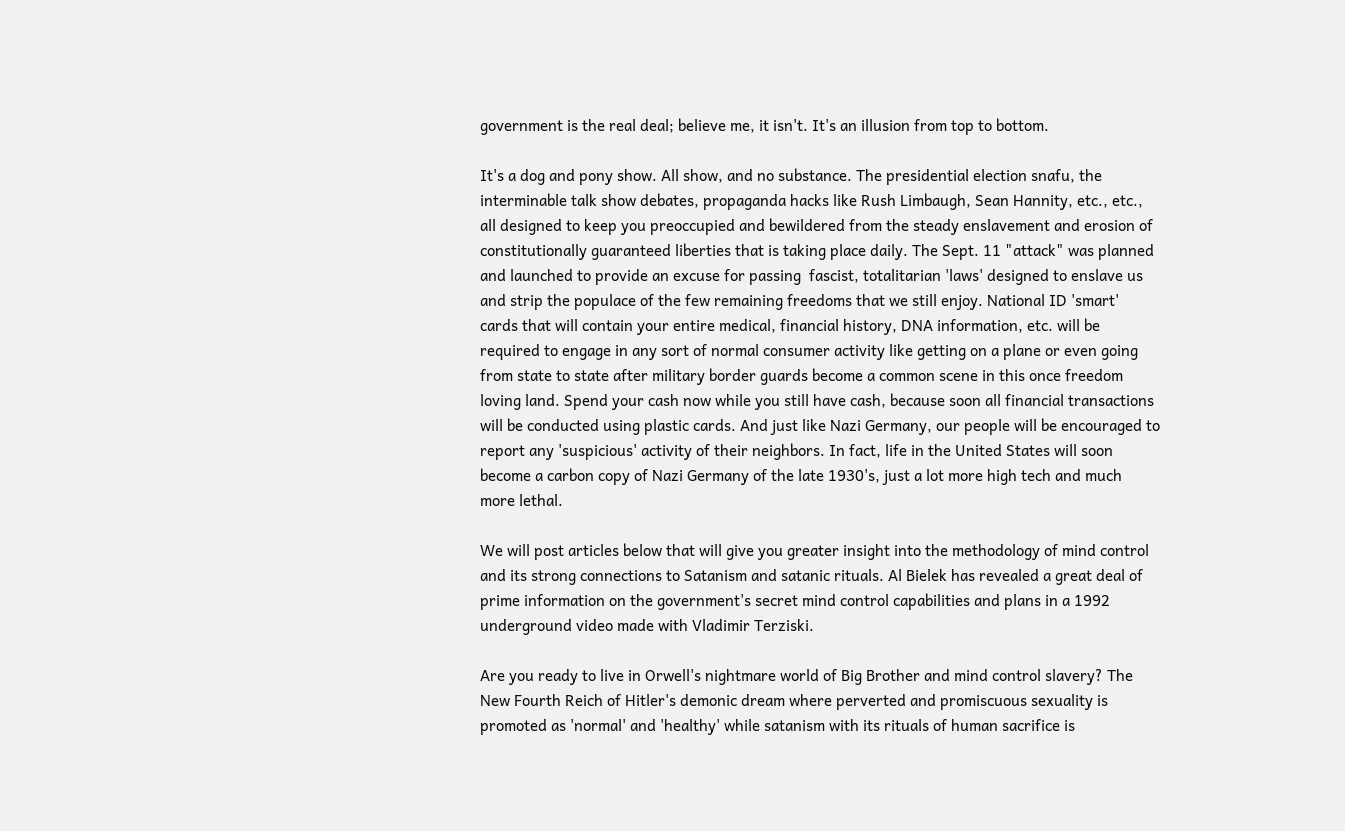government is the real deal; believe me, it isn't. It's an illusion from top to bottom.

It's a dog and pony show. All show, and no substance. The presidential election snafu, the interminable talk show debates, propaganda hacks like Rush Limbaugh, Sean Hannity, etc., etc., all designed to keep you preoccupied and bewildered from the steady enslavement and erosion of constitutionally guaranteed liberties that is taking place daily. The Sept. 11 "attack" was planned and launched to provide an excuse for passing  fascist, totalitarian 'laws' designed to enslave us and strip the populace of the few remaining freedoms that we still enjoy. National ID 'smart' cards that will contain your entire medical, financial history, DNA information, etc. will be required to engage in any sort of normal consumer activity like getting on a plane or even going from state to state after military border guards become a common scene in this once freedom loving land. Spend your cash now while you still have cash, because soon all financial transactions will be conducted using plastic cards. And just like Nazi Germany, our people will be encouraged to report any 'suspicious' activity of their neighbors. In fact, life in the United States will soon become a carbon copy of Nazi Germany of the late 1930's, just a lot more high tech and much more lethal.

We will post articles below that will give you greater insight into the methodology of mind control and its strong connections to Satanism and satanic rituals. Al Bielek has revealed a great deal of prime information on the government's secret mind control capabilities and plans in a 1992 underground video made with Vladimir Terziski.

Are you ready to live in Orwell's nightmare world of Big Brother and mind control slavery? The New Fourth Reich of Hitler's demonic dream where perverted and promiscuous sexuality is promoted as 'normal' and 'healthy' while satanism with its rituals of human sacrifice is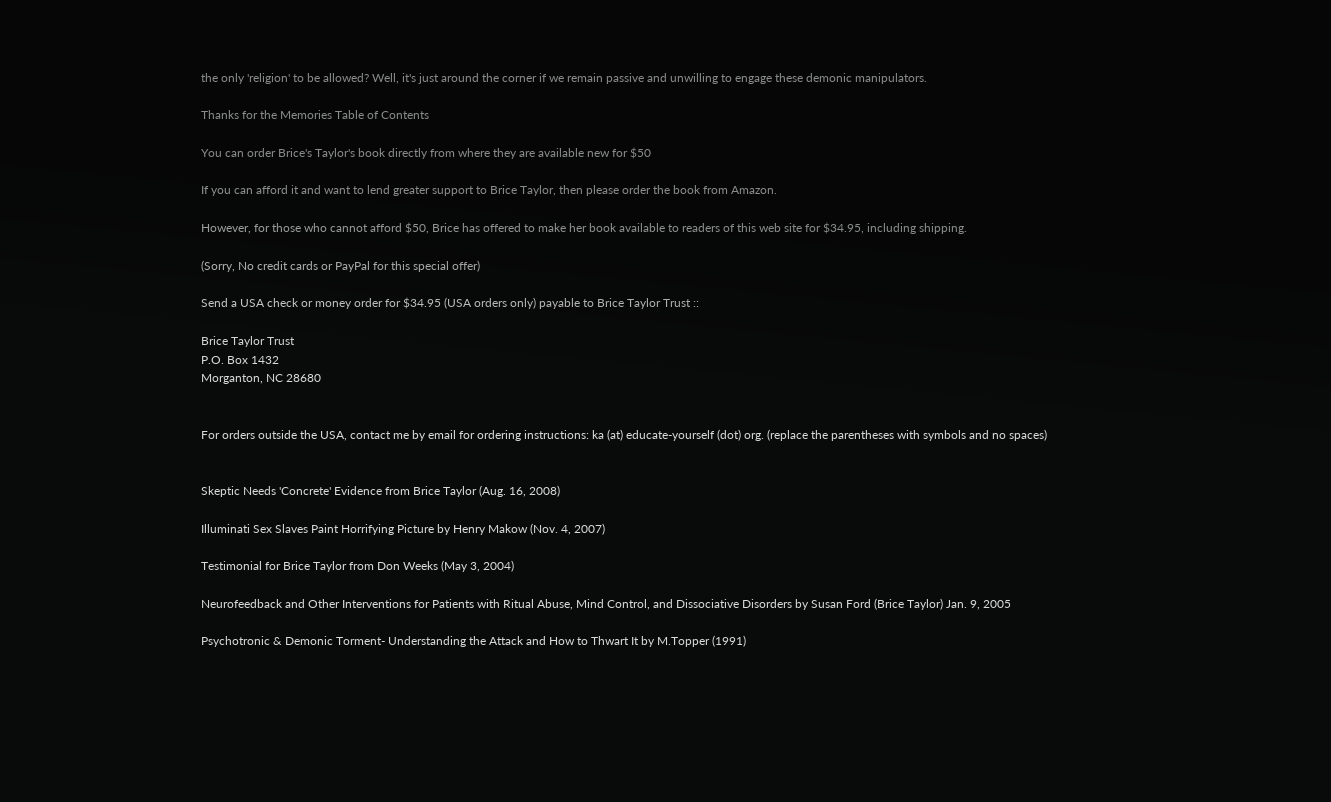the only 'religion' to be allowed? Well, it's just around the corner if we remain passive and unwilling to engage these demonic manipulators.

Thanks for the Memories Table of Contents

You can order Brice's Taylor's book directly from where they are available new for $50

If you can afford it and want to lend greater support to Brice Taylor, then please order the book from Amazon.

However, for those who cannot afford $50, Brice has offered to make her book available to readers of this web site for $34.95, including shipping.

(Sorry, No credit cards or PayPal for this special offer)

Send a USA check or money order for $34.95 (USA orders only) payable to Brice Taylor Trust ::

Brice Taylor Trust
P.O. Box 1432
Morganton, NC 28680


For orders outside the USA, contact me by email for ordering instructions: ka (at) educate-yourself (dot) org. (replace the parentheses with symbols and no spaces)


Skeptic Needs 'Concrete' Evidence from Brice Taylor (Aug. 16, 2008)

Illuminati Sex Slaves Paint Horrifying Picture by Henry Makow (Nov. 4, 2007)

Testimonial for Brice Taylor from Don Weeks (May 3, 2004)

Neurofeedback and Other Interventions for Patients with Ritual Abuse, Mind Control, and Dissociative Disorders by Susan Ford (Brice Taylor) Jan. 9, 2005

Psychotronic & Demonic Torment- Understanding the Attack and How to Thwart It by M.Topper (1991)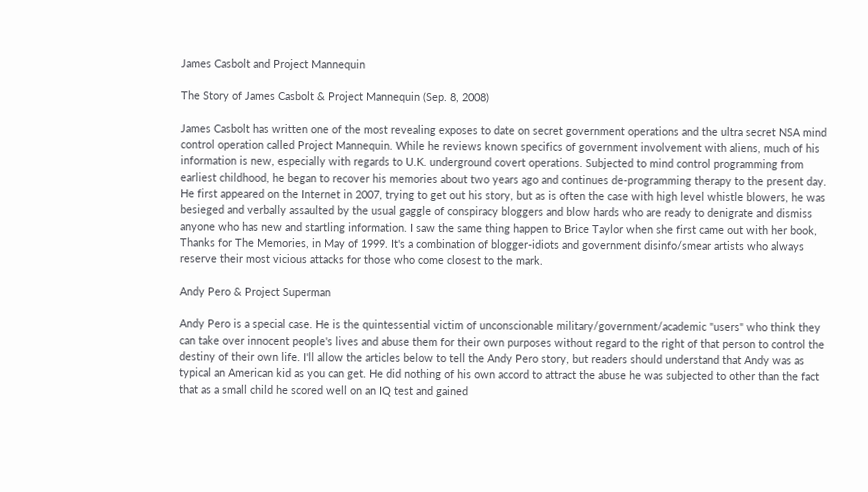James Casbolt and Project Mannequin

The Story of James Casbolt & Project Mannequin (Sep. 8, 2008)

James Casbolt has written one of the most revealing exposes to date on secret government operations and the ultra secret NSA mind control operation called Project Mannequin. While he reviews known specifics of government involvement with aliens, much of his information is new, especially with regards to U.K. underground covert operations. Subjected to mind control programming from earliest childhood, he began to recover his memories about two years ago and continues de-programming therapy to the present day. He first appeared on the Internet in 2007, trying to get out his story, but as is often the case with high level whistle blowers, he was besieged and verbally assaulted by the usual gaggle of conspiracy bloggers and blow hards who are ready to denigrate and dismiss anyone who has new and startling information. I saw the same thing happen to Brice Taylor when she first came out with her book, Thanks for The Memories, in May of 1999. It's a combination of blogger-idiots and government disinfo/smear artists who always reserve their most vicious attacks for those who come closest to the mark.

Andy Pero & Project Superman

Andy Pero is a special case. He is the quintessential victim of unconscionable military/government/academic "users" who think they can take over innocent people's lives and abuse them for their own purposes without regard to the right of that person to control the destiny of their own life. I'll allow the articles below to tell the Andy Pero story, but readers should understand that Andy was as typical an American kid as you can get. He did nothing of his own accord to attract the abuse he was subjected to other than the fact that as a small child he scored well on an IQ test and gained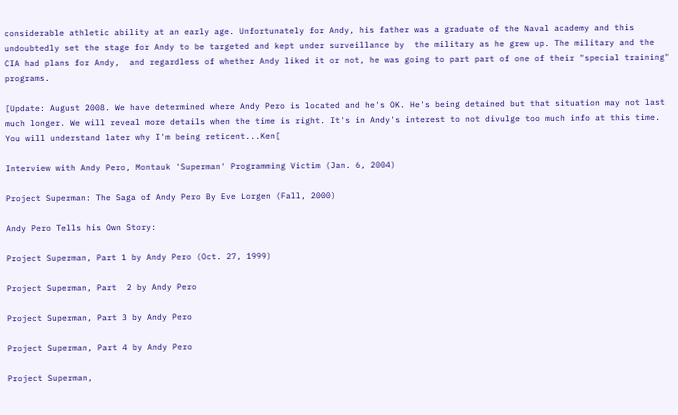considerable athletic ability at an early age. Unfortunately for Andy, his father was a graduate of the Naval academy and this undoubtedly set the stage for Andy to be targeted and kept under surveillance by  the military as he grew up. The military and the CIA had plans for Andy,  and regardless of whether Andy liked it or not, he was going to part part of one of their "special training" programs.

[Update: August 2008. We have determined where Andy Pero is located and he's OK. He's being detained but that situation may not last much longer. We will reveal more details when the time is right. It's in Andy's interest to not divulge too much info at this time. You will understand later why I'm being reticent...Ken[

Interview with Andy Pero, Montauk 'Superman' Programming Victim (Jan. 6, 2004)

Project Superman: The Saga of Andy Pero By Eve Lorgen (Fall, 2000)

Andy Pero Tells his Own Story:

Project Superman, Part 1 by Andy Pero (Oct. 27, 1999)

Project Superman, Part  2 by Andy Pero

Project Superman, Part 3 by Andy Pero

Project Superman, Part 4 by Andy Pero

Project Superman,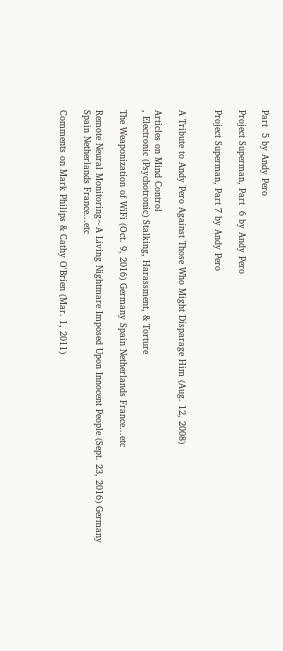Part  5 by Andy Pero

Project Superman, Part  6 by Andy Pero

Project Superman, Part 7 by Andy Pero


A Tribute to Andy Pero Against Those Who Might Disparage Him (Aug. 12, 2008)

Articles on Mind Control
, Electronic (Psychotronic) Stalking, Harassment, & Torture

The Weaponization of WiFi (Oct. 9, 2016) Germany Spain Netherlands France...etc

Remote Neural Monitoring~A Living Nightmare Imposed Upon Innocent People (Sept. 23, 2016) Germany Spain Netherlands France...etc

Comments on Mark Philips & Cathy O'Brien (Mar. 1, 2011)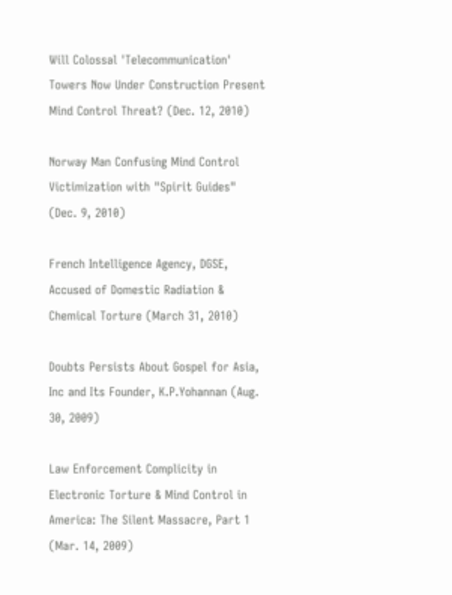Will Colossal 'Telecommunication' Towers Now Under Construction Present Mind Control Threat? (Dec. 12, 2010)

Norway Man Confusing Mind Control Victimization with "Spirit Guides" (Dec. 9, 2010)

French Intelligence Agency, DGSE, Accused of Domestic Radiation & Chemical Torture (March 31, 2010)

Doubts Persists About Gospel for Asia, Inc and Its Founder, K.P.Yohannan (Aug. 30, 2009)

Law Enforcement Complicity in Electronic Torture & Mind Control in America: The Silent Massacre, Part 1 (Mar. 14, 2009)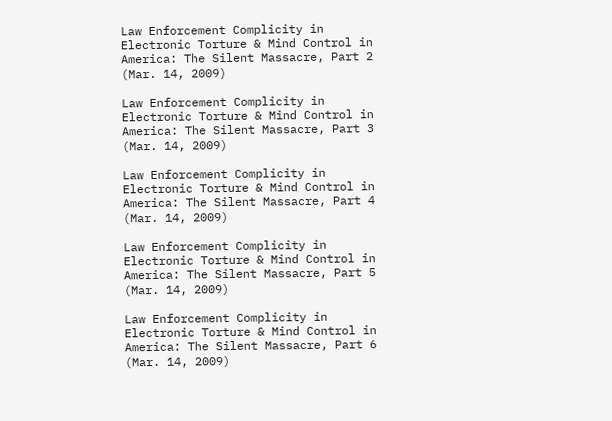Law Enforcement Complicity in Electronic Torture & Mind Control in America: The Silent Massacre, Part 2 (Mar. 14, 2009)

Law Enforcement Complicity in Electronic Torture & Mind Control in America: The Silent Massacre, Part 3 (Mar. 14, 2009)

Law Enforcement Complicity in Electronic Torture & Mind Control in America: The Silent Massacre, Part 4 (Mar. 14, 2009)

Law Enforcement Complicity in Electronic Torture & Mind Control in America: The Silent Massacre, Part 5 (Mar. 14, 2009)

Law Enforcement Complicity in Electronic Torture & Mind Control in America: The Silent Massacre, Part 6 (Mar. 14, 2009)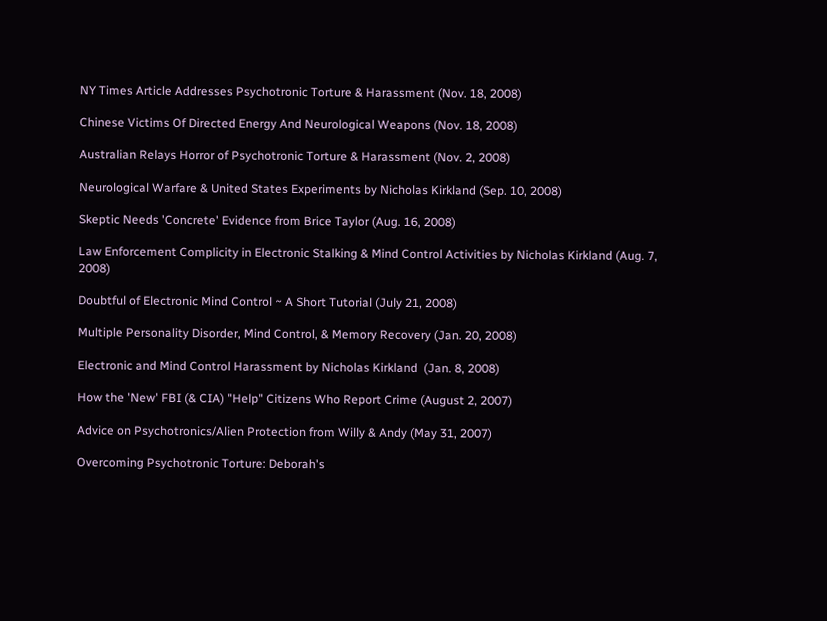NY Times Article Addresses Psychotronic Torture & Harassment (Nov. 18, 2008)

Chinese Victims Of Directed Energy And Neurological Weapons (Nov. 18, 2008)

Australian Relays Horror of Psychotronic Torture & Harassment (Nov. 2, 2008)

Neurological Warfare & United States Experiments by Nicholas Kirkland (Sep. 10, 2008)

Skeptic Needs 'Concrete' Evidence from Brice Taylor (Aug. 16, 2008)

Law Enforcement Complicity in Electronic Stalking & Mind Control Activities by Nicholas Kirkland (Aug. 7, 2008)

Doubtful of Electronic Mind Control ~ A Short Tutorial (July 21, 2008)

Multiple Personality Disorder, Mind Control, & Memory Recovery (Jan. 20, 2008)

Electronic and Mind Control Harassment by Nicholas Kirkland  (Jan. 8, 2008)

How the 'New' FBI (& CIA) "Help" Citizens Who Report Crime (August 2, 2007)

Advice on Psychotronics/Alien Protection from Willy & Andy (May 31, 2007)

Overcoming Psychotronic Torture: Deborah's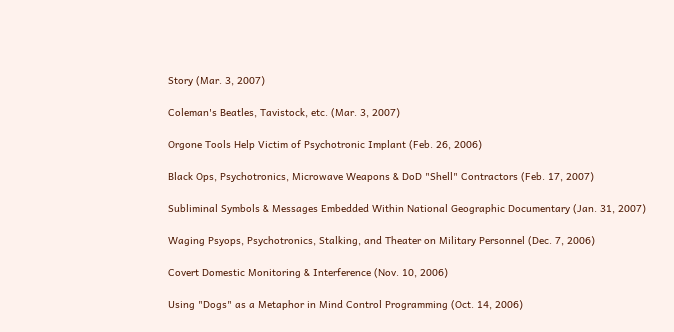Story (Mar. 3, 2007)

Coleman's Beatles, Tavistock, etc. (Mar. 3, 2007)

Orgone Tools Help Victim of Psychotronic Implant (Feb. 26, 2006)

Black Ops, Psychotronics, Microwave Weapons & DoD "Shell" Contractors (Feb. 17, 2007)

Subliminal Symbols & Messages Embedded Within National Geographic Documentary (Jan. 31, 2007)

Waging Psyops, Psychotronics, Stalking, and Theater on Military Personnel (Dec. 7, 2006)

Covert Domestic Monitoring & Interference (Nov. 10, 2006)

Using "Dogs" as a Metaphor in Mind Control Programming (Oct. 14, 2006)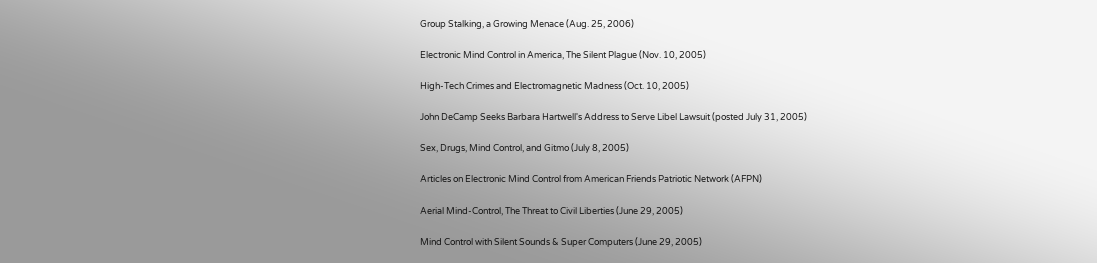Group Stalking, a Growing Menace (Aug. 25, 2006)

Electronic Mind Control in America, The Silent Plague (Nov. 10, 2005)

High-Tech Crimes and Electromagnetic Madness (Oct. 10, 2005)

John DeCamp Seeks Barbara Hartwell's Address to Serve Libel Lawsuit (posted July 31, 2005)

Sex, Drugs, Mind Control, and Gitmo (July 8, 2005)

Articles on Electronic Mind Control from American Friends Patriotic Network (AFPN)

Aerial Mind-Control, The Threat to Civil Liberties (June 29, 2005)

Mind Control with Silent Sounds & Super Computers (June 29, 2005)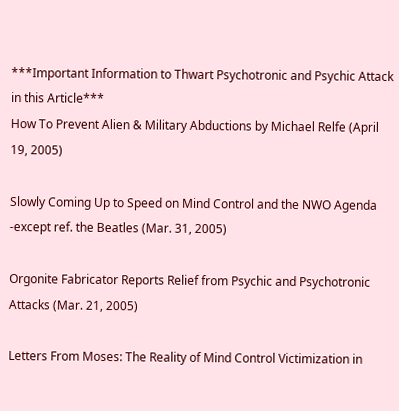***Important Information to Thwart Psychotronic and Psychic Attack in this Article***
How To Prevent Alien & Military Abductions by Michael Relfe (April 19, 2005)

Slowly Coming Up to Speed on Mind Control and the NWO Agenda -except ref. the Beatles (Mar. 31, 2005)

Orgonite Fabricator Reports Relief from Psychic and Psychotronic Attacks (Mar. 21, 2005)

Letters From Moses: The Reality of Mind Control Victimization in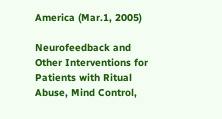America (Mar.1, 2005)

Neurofeedback and Other Interventions for Patients with Ritual Abuse, Mind Control,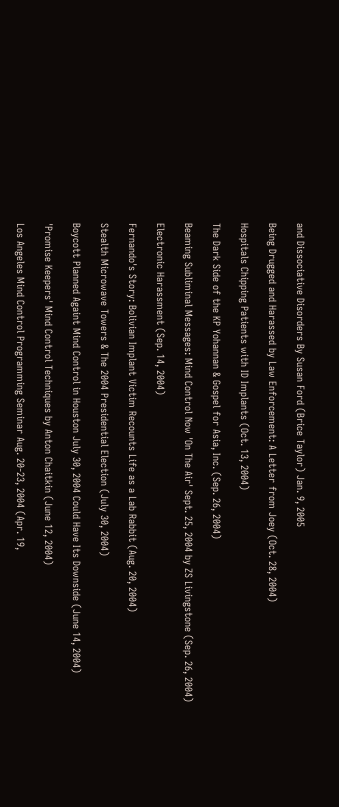and Dissociative Disorders By Susan Ford (Brice Taylor) Jan. 9, 2005

Being Drugged and Harassed by Law Enforcement: A Letter from Joey (Oct. 28, 2004)

Hospitals Chipping Patients with ID Implants (Oct. 13, 2004)

The Dark Side of the KP Yohannan & Gospel for Asia, Inc. (Sep. 26, 2004)

Beaming Subliminal Messages: Mind Control Now 'On The Air' Sept. 25, 2004 by ZS Livingstone (Sep. 26, 2004)

Electronic Harassment (Sep. 14, 2004)

Fernando's Story: Bolivian Implant Victim Recounts Life as a Lab Rabbit (Aug. 20, 2004)

Stealth Microwave Towers & The 2004 Presidential Election (July 30, 2004)

Boycott Planned Againt Mind Control in Houston July 30, 2004 Could Have Its Downside (June 14, 2004)

'Promise Keepers' Mind Control Techniques by Anton Chaitkin (June 12, 2004)

Los Angeles Mind Control Programming Seminar Aug. 20-23, 2004 (Apr. 19,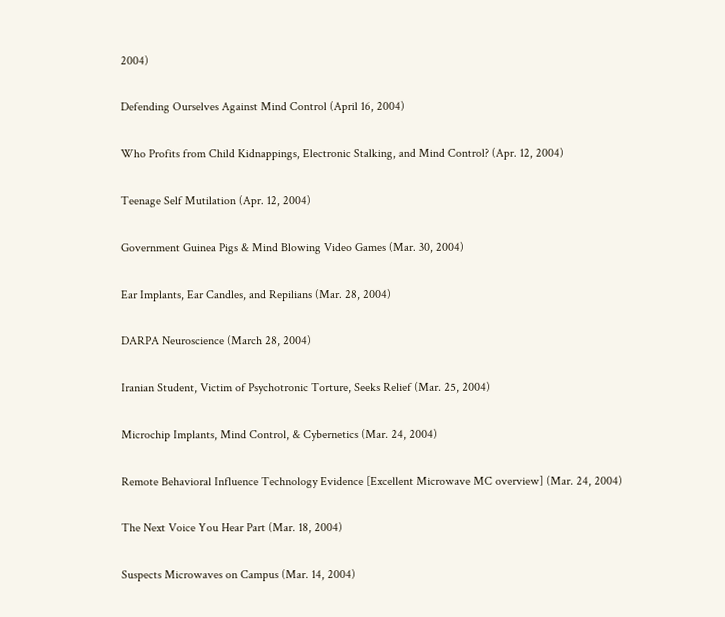2004)

Defending Ourselves Against Mind Control (April 16, 2004)

Who Profits from Child Kidnappings, Electronic Stalking, and Mind Control? (Apr. 12, 2004)

Teenage Self Mutilation (Apr. 12, 2004)

Government Guinea Pigs & Mind Blowing Video Games (Mar. 30, 2004)

Ear Implants, Ear Candles, and Repilians (Mar. 28, 2004)

DARPA Neuroscience (March 28, 2004)

Iranian Student, Victim of Psychotronic Torture, Seeks Relief (Mar. 25, 2004)

Microchip Implants, Mind Control, & Cybernetics (Mar. 24, 2004)

Remote Behavioral Influence Technology Evidence [Excellent Microwave MC overview] (Mar. 24, 2004)

The Next Voice You Hear Part (Mar. 18, 2004)

Suspects Microwaves on Campus (Mar. 14, 2004)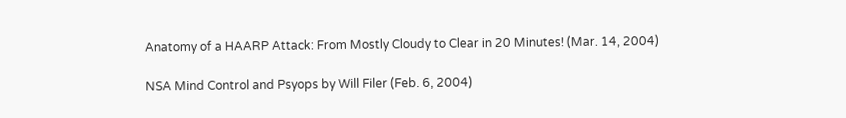Anatomy of a HAARP Attack: From Mostly Cloudy to Clear in 20 Minutes! (Mar. 14, 2004)

NSA Mind Control and Psyops by Will Filer (Feb. 6, 2004)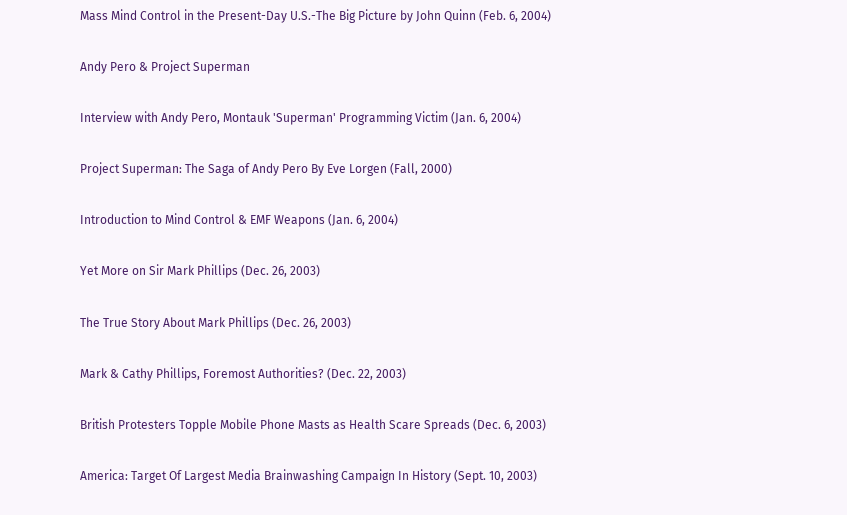Mass Mind Control in the Present-Day U.S.-The Big Picture by John Quinn (Feb. 6, 2004)

Andy Pero & Project Superman

Interview with Andy Pero, Montauk 'Superman' Programming Victim (Jan. 6, 2004)

Project Superman: The Saga of Andy Pero By Eve Lorgen (Fall, 2000)

Introduction to Mind Control & EMF Weapons (Jan. 6, 2004)

Yet More on Sir Mark Phillips (Dec. 26, 2003)

The True Story About Mark Phillips (Dec. 26, 2003)

Mark & Cathy Phillips, Foremost Authorities? (Dec. 22, 2003)

British Protesters Topple Mobile Phone Masts as Health Scare Spreads (Dec. 6, 2003)

America: Target Of Largest Media Brainwashing Campaign In History (Sept. 10, 2003)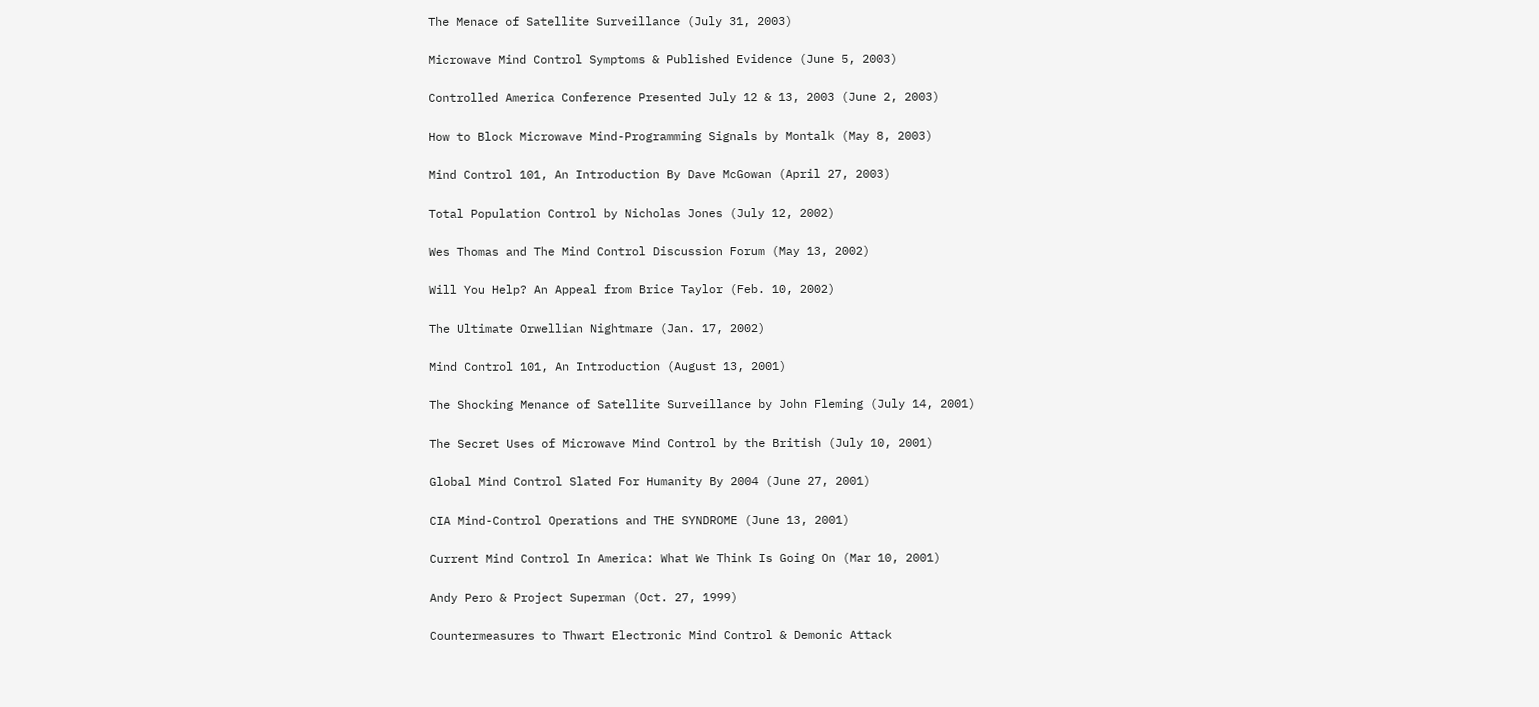The Menace of Satellite Surveillance (July 31, 2003)

Microwave Mind Control Symptoms & Published Evidence (June 5, 2003)

Controlled America Conference Presented July 12 & 13, 2003 (June 2, 2003)

How to Block Microwave Mind-Programming Signals by Montalk (May 8, 2003)

Mind Control 101, An Introduction By Dave McGowan (April 27, 2003)

Total Population Control by Nicholas Jones (July 12, 2002)

Wes Thomas and The Mind Control Discussion Forum (May 13, 2002)

Will You Help? An Appeal from Brice Taylor (Feb. 10, 2002)

The Ultimate Orwellian Nightmare (Jan. 17, 2002)

Mind Control 101, An Introduction (August 13, 2001)

The Shocking Menance of Satellite Surveillance by John Fleming (July 14, 2001)

The Secret Uses of Microwave Mind Control by the British (July 10, 2001)

Global Mind Control Slated For Humanity By 2004 (June 27, 2001)

CIA Mind-Control Operations and THE SYNDROME (June 13, 2001)

Current Mind Control In America: What We Think Is Going On (Mar 10, 2001)

Andy Pero & Project Superman (Oct. 27, 1999)

Countermeasures to Thwart Electronic Mind Control & Demonic Attack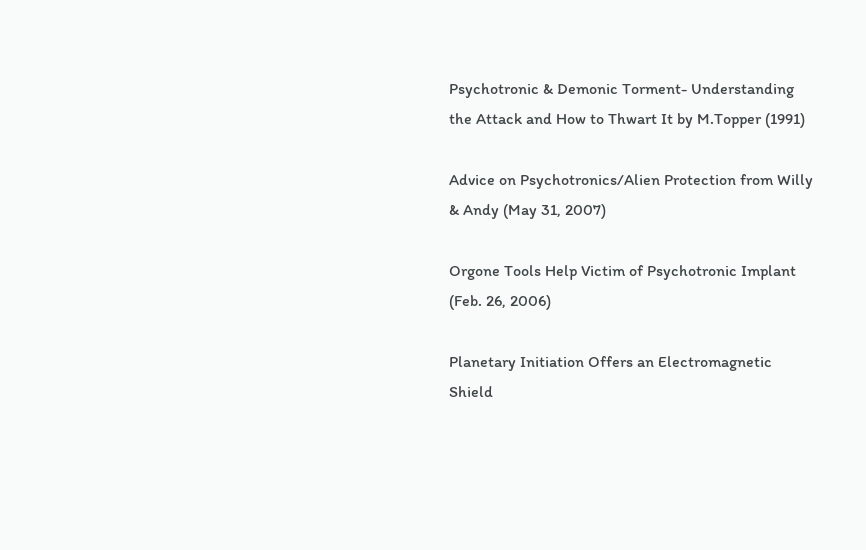Psychotronic & Demonic Torment- Understanding the Attack and How to Thwart It by M.Topper (1991)

Advice on Psychotronics/Alien Protection from Willy & Andy (May 31, 2007)

Orgone Tools Help Victim of Psychotronic Implant (Feb. 26, 2006)

Planetary Initiation Offers an Electromagnetic Shield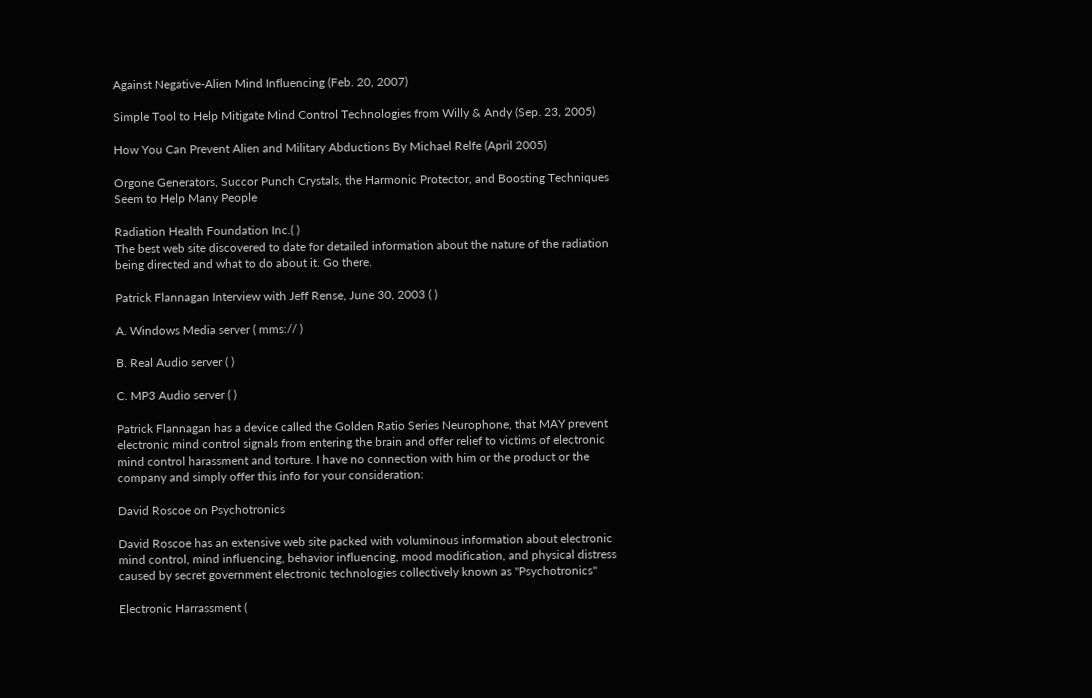Against Negative-Alien Mind Influencing (Feb. 20, 2007)

Simple Tool to Help Mitigate Mind Control Technologies from Willy & Andy (Sep. 23, 2005)

How You Can Prevent Alien and Military Abductions By Michael Relfe (April 2005)

Orgone Generators, Succor Punch Crystals, the Harmonic Protector, and Boosting Techniques Seem to Help Many People

Radiation Health Foundation Inc.( )
The best web site discovered to date for detailed information about the nature of the radiation being directed and what to do about it. Go there.

Patrick Flannagan Interview with Jeff Rense, June 30, 2003 ( )

A. Windows Media server ( mms:// )

B. Real Audio server ( )

C. MP3 Audio server ( )

Patrick Flannagan has a device called the Golden Ratio Series Neurophone, that MAY prevent electronic mind control signals from entering the brain and offer relief to victims of electronic mind control harassment and torture. I have no connection with him or the product or the company and simply offer this info for your consideration:

David Roscoe on Psychotronics

David Roscoe has an extensive web site packed with voluminous information about electronic mind control, mind influencing, behavior influencing, mood modification, and physical distress caused by secret government electronic technologies collectively known as "Psychotronics"

Electronic Harrassment (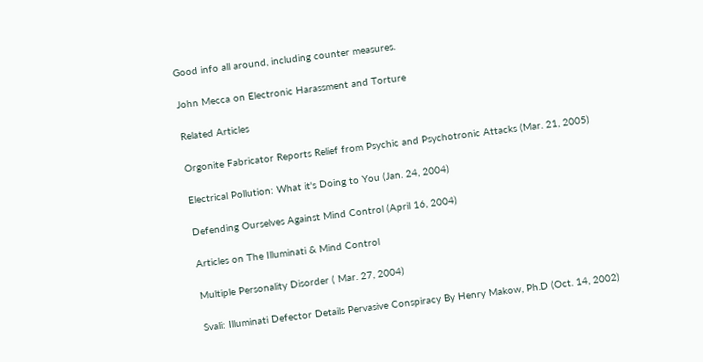Good info all around, including counter measures.

John Mecca on Electronic Harassment and Torture

Related Articles

Orgonite Fabricator Reports Relief from Psychic and Psychotronic Attacks (Mar. 21, 2005)

Electrical Pollution: What it's Doing to You (Jan. 24, 2004)

Defending Ourselves Against Mind Control (April 16, 2004)

Articles on The Illuminati & Mind Control

Multiple Personality Disorder ( Mar. 27, 2004)

Svali: Illuminati Defector Details Pervasive Conspiracy By Henry Makow, Ph.D (Oct. 14, 2002)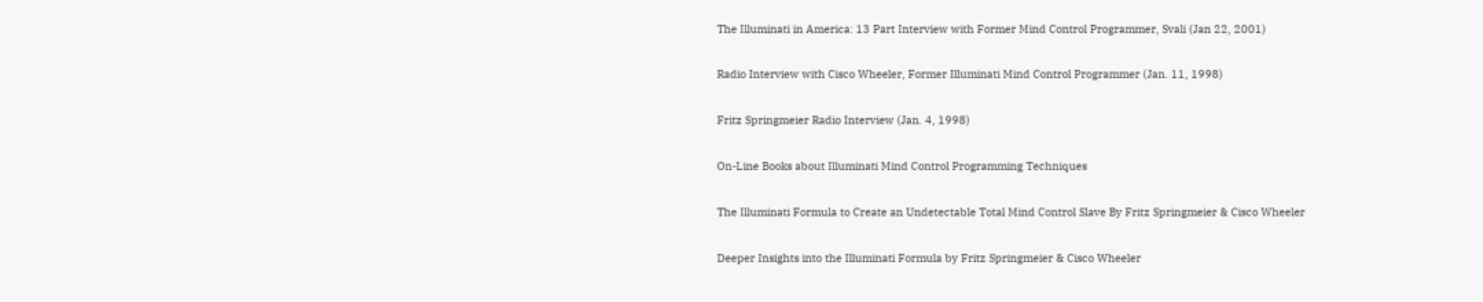The Illuminati in America: 13 Part Interview with Former Mind Control Programmer, Svali (Jan 22, 2001)

Radio Interview with Cisco Wheeler, Former Illuminati Mind Control Programmer (Jan. 11, 1998)

Fritz Springmeier Radio Interview (Jan. 4, 1998)

On-Line Books about Illuminati Mind Control Programming Techniques

The Illuminati Formula to Create an Undetectable Total Mind Control Slave By Fritz Springmeier & Cisco Wheeler

Deeper Insights into the Illuminati Formula by Fritz Springmeier & Cisco Wheeler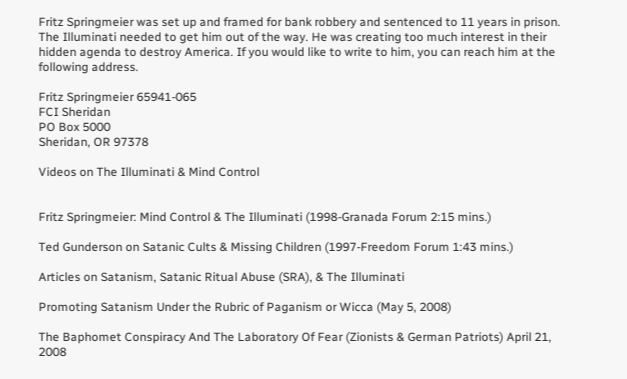Fritz Springmeier was set up and framed for bank robbery and sentenced to 11 years in prison. The Illuminati needed to get him out of the way. He was creating too much interest in their hidden agenda to destroy America. If you would like to write to him, you can reach him at the following address.

Fritz Springmeier 65941-065
FCI Sheridan
PO Box 5000
Sheridan, OR 97378

Videos on The Illuminati & Mind Control


Fritz Springmeier: Mind Control & The Illuminati (1998-Granada Forum 2:15 mins.)

Ted Gunderson on Satanic Cults & Missing Children (1997-Freedom Forum 1:43 mins.)

Articles on Satanism, Satanic Ritual Abuse (SRA), & The Illuminati

Promoting Satanism Under the Rubric of Paganism or Wicca (May 5, 2008)

The Baphomet Conspiracy And The Laboratory Of Fear (Zionists & German Patriots) April 21, 2008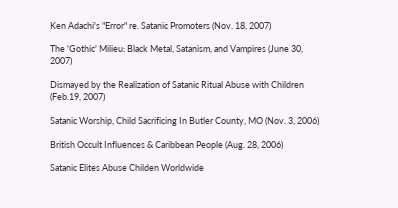Ken Adachi's "Error" re. Satanic Promoters (Nov. 18, 2007)

The 'Gothic' Milieu: Black Metal, Satanism, and Vampires (June 30, 2007)

Dismayed by the Realization of Satanic Ritual Abuse with Children (Feb.19, 2007)

Satanic Worship, Child Sacrificing In Butler County, MO (Nov. 3, 2006)

British Occult Influences & Caribbean People (Aug. 28, 2006)

Satanic Elites Abuse Childen Worldwide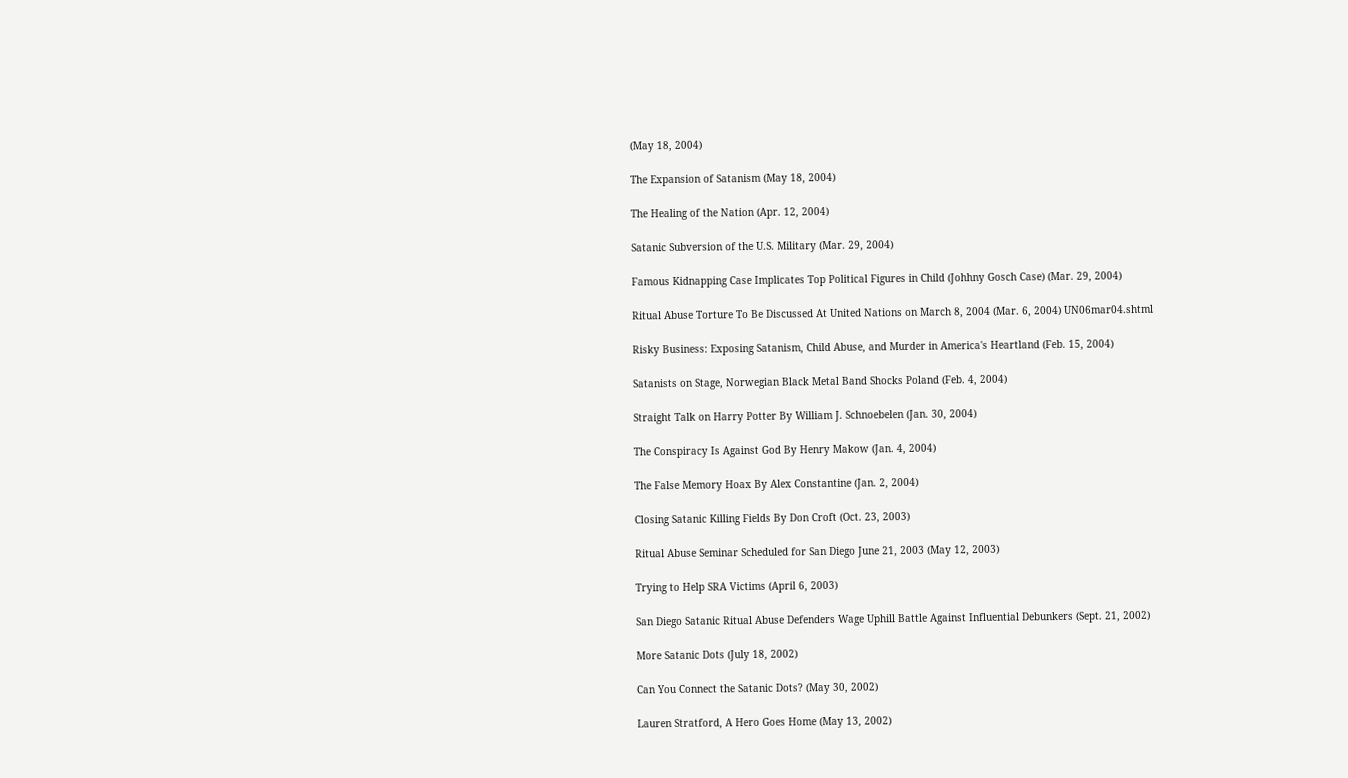(May 18, 2004)

The Expansion of Satanism (May 18, 2004)

The Healing of the Nation (Apr. 12, 2004)

Satanic Subversion of the U.S. Military (Mar. 29, 2004)

Famous Kidnapping Case Implicates Top Political Figures in Child (Johhny Gosch Case) (Mar. 29, 2004)

Ritual Abuse Torture To Be Discussed At United Nations on March 8, 2004 (Mar. 6, 2004) UN06mar04.shtml

Risky Business: Exposing Satanism, Child Abuse, and Murder in America's Heartland (Feb. 15, 2004)

Satanists on Stage, Norwegian Black Metal Band Shocks Poland (Feb. 4, 2004)

Straight Talk on Harry Potter By William J. Schnoebelen (Jan. 30, 2004)

The Conspiracy Is Against God By Henry Makow (Jan. 4, 2004)

The False Memory Hoax By Alex Constantine (Jan. 2, 2004)

Closing Satanic Killing Fields By Don Croft (Oct. 23, 2003)

Ritual Abuse Seminar Scheduled for San Diego June 21, 2003 (May 12, 2003)

Trying to Help SRA Victims (April 6, 2003)

San Diego Satanic Ritual Abuse Defenders Wage Uphill Battle Against Influential Debunkers (Sept. 21, 2002)

More Satanic Dots (July 18, 2002)

Can You Connect the Satanic Dots? (May 30, 2002)

Lauren Stratford, A Hero Goes Home (May 13, 2002)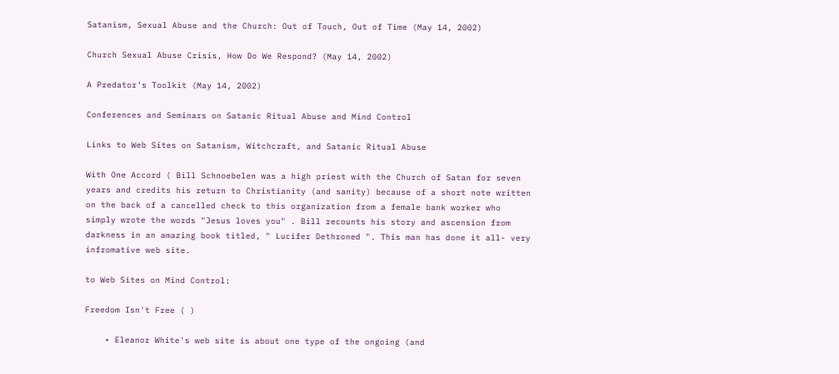Satanism, Sexual Abuse and the Church: Out of Touch, Out of Time (May 14, 2002)

Church Sexual Abuse Crisis, How Do We Respond? (May 14, 2002)

A Predator's Toolkit (May 14, 2002)

Conferences and Seminars on Satanic Ritual Abuse and Mind Control

Links to Web Sites on Satanism, Witchcraft, and Satanic Ritual Abuse

With One Accord ( Bill Schnoebelen was a high priest with the Church of Satan for seven years and credits his return to Christianity (and sanity) because of a short note written on the back of a cancelled check to this organization from a female bank worker who simply wrote the words "Jesus loves you" . Bill recounts his story and ascension from darkness in an amazing book titled, " Lucifer Dethroned ". This man has done it all- very infromative web site.

to Web Sites on Mind Control:

Freedom Isn't Free ( )

    • Eleanor White's web site is about one type of the ongoing (and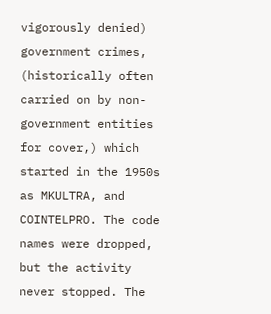vigorously denied) government crimes, (historically often carried on by non- government entities for cover,) which started in the 1950s as MKULTRA, and COINTELPRO. The code names were dropped, but the activity never stopped. The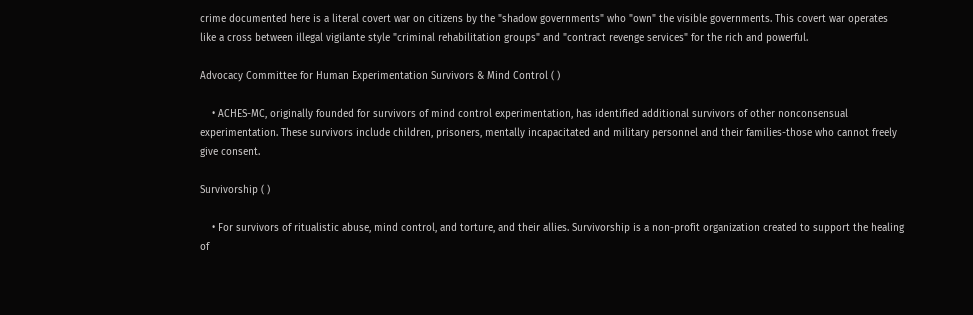crime documented here is a literal covert war on citizens by the "shadow governments" who "own" the visible governments. This covert war operates like a cross between illegal vigilante style "criminal rehabilitation groups" and "contract revenge services" for the rich and powerful.

Advocacy Committee for Human Experimentation Survivors & Mind Control ( )

    • ACHES-MC, originally founded for survivors of mind control experimentation, has identified additional survivors of other nonconsensual experimentation. These survivors include children, prisoners, mentally incapacitated and military personnel and their families-those who cannot freely give consent.

Survivorship ( )

    • For survivors of ritualistic abuse, mind control, and torture, and their allies. Survivorship is a non-profit organization created to support the healing of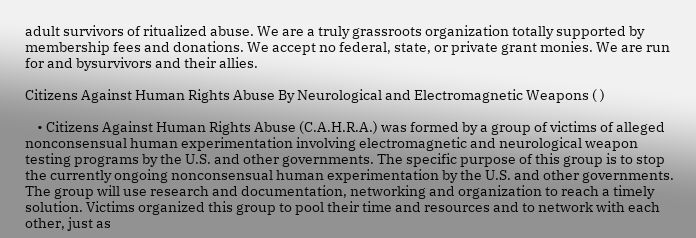adult survivors of ritualized abuse. We are a truly grassroots organization totally supported by membership fees and donations. We accept no federal, state, or private grant monies. We are run for and bysurvivors and their allies.

Citizens Against Human Rights Abuse By Neurological and Electromagnetic Weapons ( )

    • Citizens Against Human Rights Abuse (C.A.H.R.A.) was formed by a group of victims of alleged nonconsensual human experimentation involving electromagnetic and neurological weapon testing programs by the U.S. and other governments. The specific purpose of this group is to stop the currently ongoing nonconsensual human experimentation by the U.S. and other governments. The group will use research and documentation, networking and organization to reach a timely solution. Victims organized this group to pool their time and resources and to network with each other, just as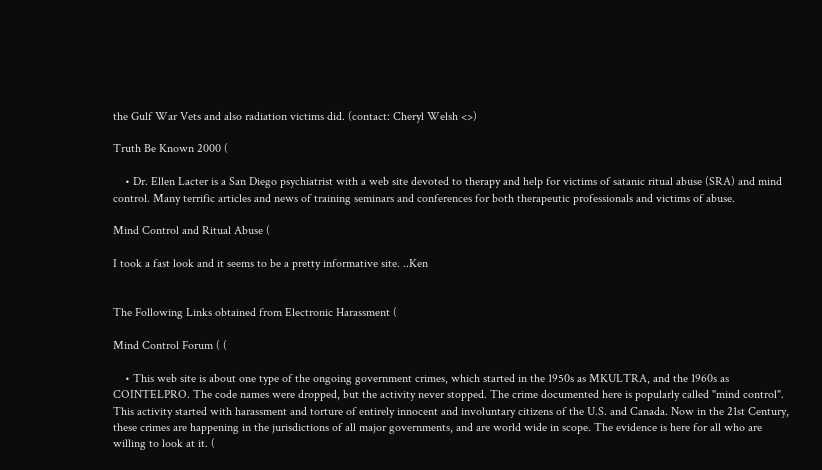the Gulf War Vets and also radiation victims did. (contact: Cheryl Welsh <>)

Truth Be Known 2000 (

    • Dr. Ellen Lacter is a San Diego psychiatrist with a web site devoted to therapy and help for victims of satanic ritual abuse (SRA) and mind control. Many terrific articles and news of training seminars and conferences for both therapeutic professionals and victims of abuse.

Mind Control and Ritual Abuse (

I took a fast look and it seems to be a pretty informative site. ..Ken


The Following Links obtained from Electronic Harassment (

Mind Control Forum ( (

    • This web site is about one type of the ongoing government crimes, which started in the 1950s as MKULTRA, and the 1960s as COINTELPRO. The code names were dropped, but the activity never stopped. The crime documented here is popularly called "mind control". This activity started with harassment and torture of entirely innocent and involuntary citizens of the U.S. and Canada. Now in the 21st Century, these crimes are happening in the jurisdictions of all major governments, and are world wide in scope. The evidence is here for all who are willing to look at it. (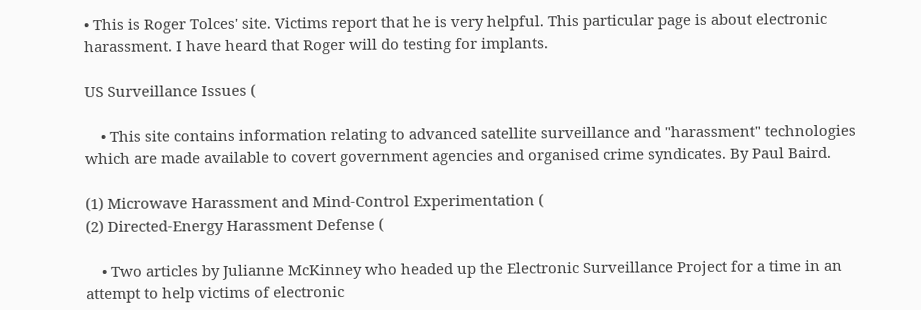• This is Roger Tolces' site. Victims report that he is very helpful. This particular page is about electronic harassment. I have heard that Roger will do testing for implants.

US Surveillance Issues (

    • This site contains information relating to advanced satellite surveillance and "harassment" technologies which are made available to covert government agencies and organised crime syndicates. By Paul Baird.

(1) Microwave Harassment and Mind-Control Experimentation (
(2) Directed-Energy Harassment Defense (

    • Two articles by Julianne McKinney who headed up the Electronic Surveillance Project for a time in an attempt to help victims of electronic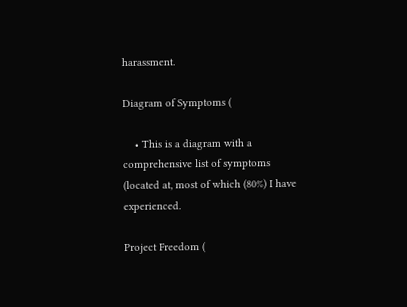harassment.

Diagram of Symptoms (

    • This is a diagram with a comprehensive list of symptoms (located at, most of which (80%) I have experienced.

Project Freedom (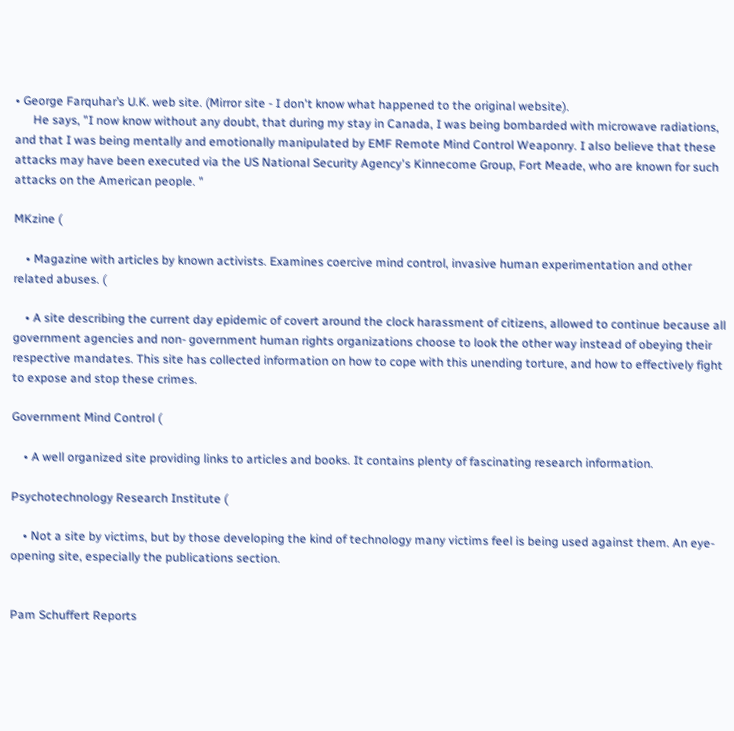• George Farquhar’s U.K. web site. (Mirror site - I don't know what happened to the original website).
      He says, "I now know without any doubt, that during my stay in Canada, I was being bombarded with microwave radiations, and that I was being mentally and emotionally manipulated by EMF Remote Mind Control Weaponry. I also believe that these attacks may have been executed via the US National Security Agency's Kinnecome Group, Fort Meade, who are known for such attacks on the American people. "

MKzine (

    • Magazine with articles by known activists. Examines coercive mind control, invasive human experimentation and other related abuses. (

    • A site describing the current day epidemic of covert around the clock harassment of citizens, allowed to continue because all government agencies and non- government human rights organizations choose to look the other way instead of obeying their respective mandates. This site has collected information on how to cope with this unending torture, and how to effectively fight to expose and stop these crimes.

Government Mind Control (

    • A well organized site providing links to articles and books. It contains plenty of fascinating research information.

Psychotechnology Research Institute (

    • Not a site by victims, but by those developing the kind of technology many victims feel is being used against them. An eye-opening site, especially the publications section.


Pam Schuffert Reports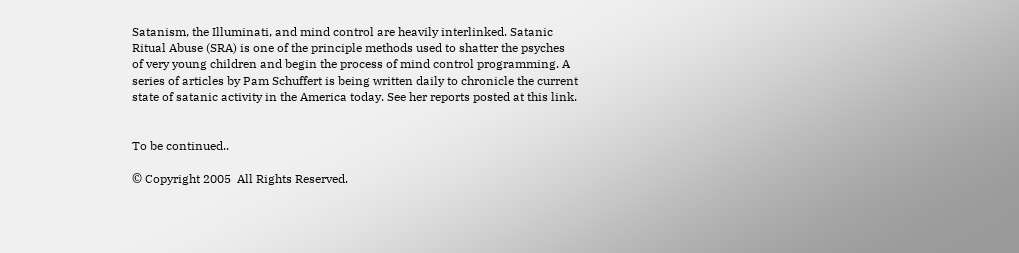Satanism, the Illuminati, and mind control are heavily interlinked. Satanic Ritual Abuse (SRA) is one of the principle methods used to shatter the psyches of very young children and begin the process of mind control programming. A series of articles by Pam Schuffert is being written daily to chronicle the current state of satanic activity in the America today. See her reports posted at this link.


To be continued..

© Copyright 2005  All Rights Reserved.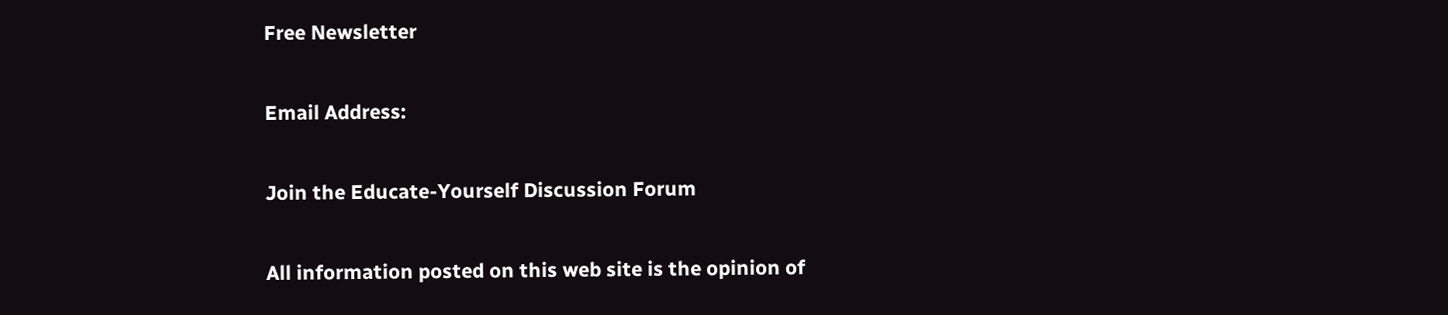Free Newsletter

Email Address:

Join the Educate-Yourself Discussion Forum

All information posted on this web site is the opinion of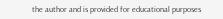the author and is provided for educational purposes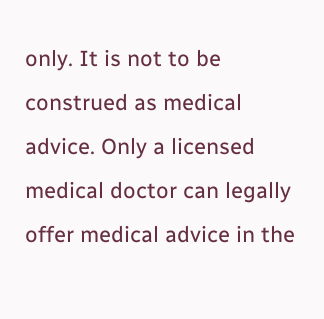only. It is not to be construed as medical advice. Only a licensed medical doctor can legally offer medical advice in the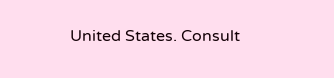United States. Consult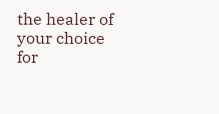the healer of your choice for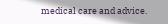medical care and advice.